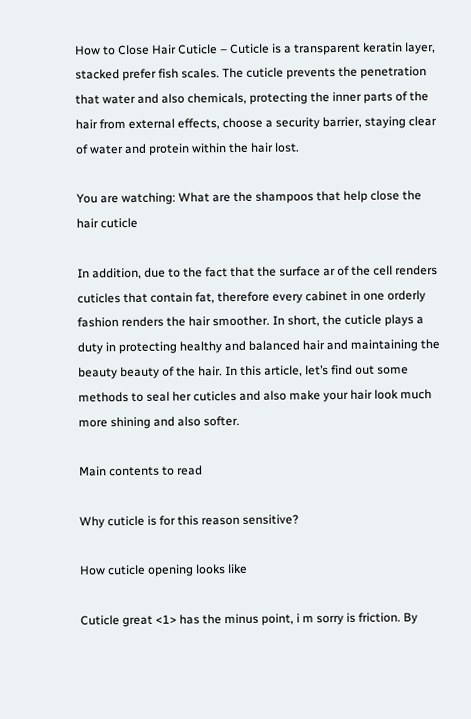How to Close Hair Cuticle – Cuticle is a transparent keratin layer, stacked prefer fish scales. The cuticle prevents the penetration that water and also chemicals, protecting the inner parts of the hair from external effects, choose a security barrier, staying clear of water and protein within the hair lost.

You are watching: What are the shampoos that help close the hair cuticle

In addition, due to the fact that the surface ar of the cell renders cuticles that contain fat, therefore every cabinet in one orderly fashion renders the hair smoother. In short, the cuticle plays a duty in protecting healthy and balanced hair and maintaining the beauty beauty of the hair. In this article, let’s find out some methods to seal her cuticles and also make your hair look much more shining and also softer.

Main contents to read

Why cuticle is for this reason sensitive?

How cuticle opening looks like

Cuticle great <1> has the minus point, i m sorry is friction. By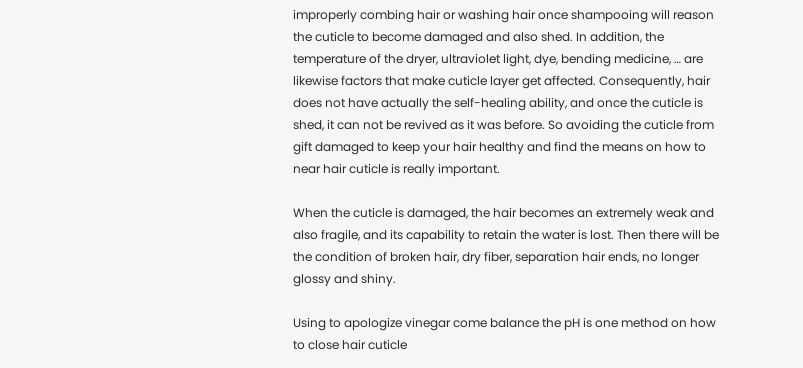improperly combing hair or washing hair once shampooing will reason the cuticle to become damaged and also shed. In addition, the temperature of the dryer, ultraviolet light, dye, bending medicine, … are likewise factors that make cuticle layer get affected. Consequently, hair does not have actually the self-healing ability, and once the cuticle is shed, it can not be revived as it was before. So avoiding the cuticle from gift damaged to keep your hair healthy and find the means on how to near hair cuticle is really important.

When the cuticle is damaged, the hair becomes an extremely weak and also fragile, and its capability to retain the water is lost. Then there will be the condition of broken hair, dry fiber, separation hair ends, no longer glossy and shiny.

Using to apologize vinegar come balance the pH is one method on how to close hair cuticle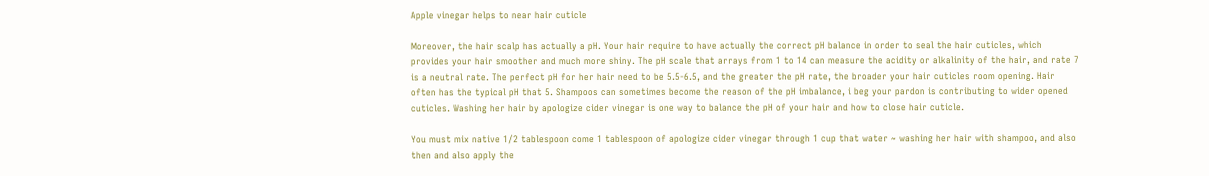Apple vinegar helps to near hair cuticle

Moreover, the hair scalp has actually a pH. Your hair require to have actually the correct pH balance in order to seal the hair cuticles, which provides your hair smoother and much more shiny. The pH scale that arrays from 1 to 14 can measure the acidity or alkalinity of the hair, and rate 7 is a neutral rate. The perfect pH for her hair need to be 5.5-6.5, and the greater the pH rate, the broader your hair cuticles room opening. Hair often has the typical pH that 5. Shampoos can sometimes become the reason of the pH imbalance, i beg your pardon is contributing to wider opened cuticles. Washing her hair by apologize cider vinegar is one way to balance the pH of your hair and how to close hair cuticle.

You must mix native 1/2 tablespoon come 1 tablespoon of apologize cider vinegar through 1 cup that water ~ washing her hair with shampoo, and also then and also apply the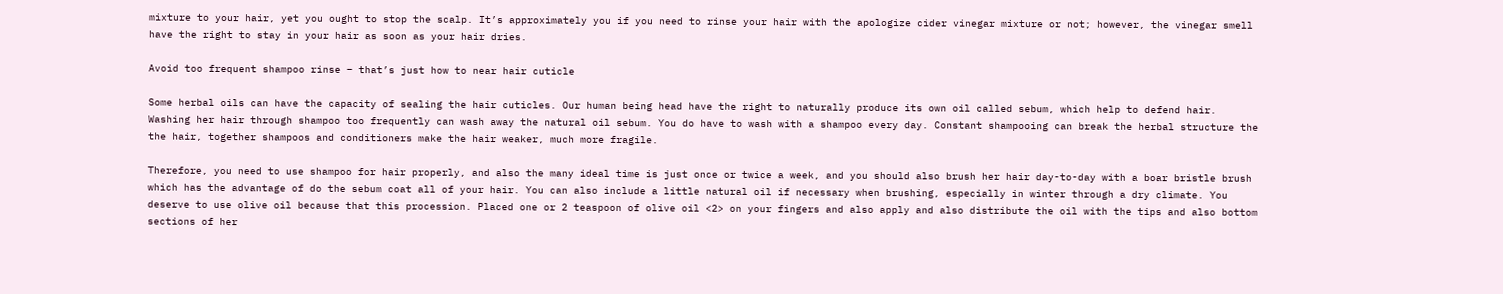mixture to your hair, yet you ought to stop the scalp. It’s approximately you if you need to rinse your hair with the apologize cider vinegar mixture or not; however, the vinegar smell have the right to stay in your hair as soon as your hair dries.

Avoid too frequent shampoo rinse – that’s just how to near hair cuticle

Some herbal oils can have the capacity of sealing the hair cuticles. Our human being head have the right to naturally produce its own oil called sebum, which help to defend hair. Washing her hair through shampoo too frequently can wash away the natural oil sebum. You do have to wash with a shampoo every day. Constant shampooing can break the herbal structure the the hair, together shampoos and conditioners make the hair weaker, much more fragile.

Therefore, you need to use shampoo for hair properly, and also the many ideal time is just once or twice a week, and you should also brush her hair day-to-day with a boar bristle brush which has the advantage of do the sebum coat all of your hair. You can also include a little natural oil if necessary when brushing, especially in winter through a dry climate. You deserve to use olive oil because that this procession. Placed one or 2 teaspoon of olive oil <2> on your fingers and also apply and also distribute the oil with the tips and also bottom sections of her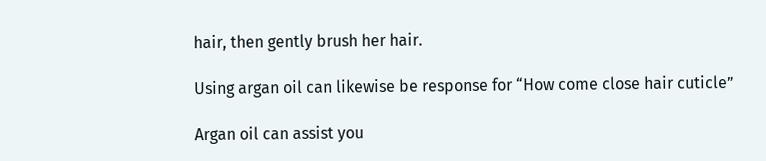hair, then gently brush her hair.

Using argan oil can likewise be response for “How come close hair cuticle”

Argan oil can assist you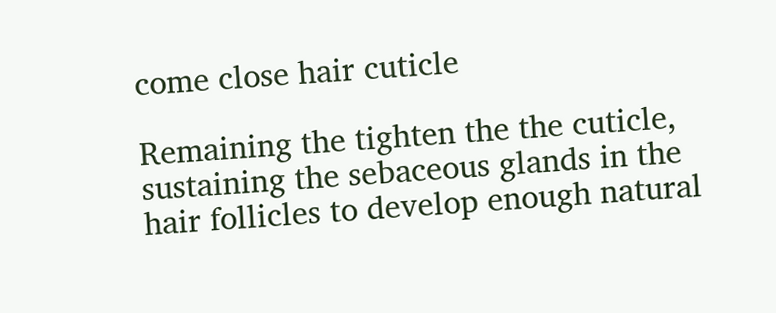come close hair cuticle

Remaining the tighten the the cuticle, sustaining the sebaceous glands in the hair follicles to develop enough natural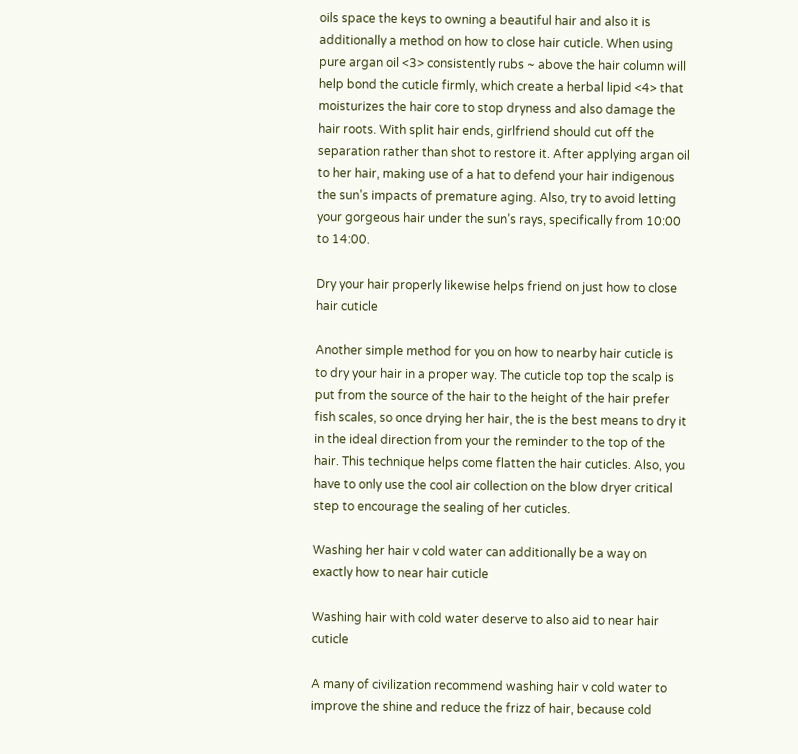oils space the keys to owning a beautiful hair and also it is additionally a method on how to close hair cuticle. When using pure argan oil <3> consistently rubs ~ above the hair column will help bond the cuticle firmly, which create a herbal lipid <4> that moisturizes the hair core to stop dryness and also damage the hair roots. With split hair ends, girlfriend should cut off the separation rather than shot to restore it. After applying argan oil to her hair, making use of a hat to defend your hair indigenous the sun’s impacts of premature aging. Also, try to avoid letting your gorgeous hair under the sun’s rays, specifically from 10:00 to 14:00.

Dry your hair properly likewise helps friend on just how to close hair cuticle

Another simple method for you on how to nearby hair cuticle is to dry your hair in a proper way. The cuticle top top the scalp is put from the source of the hair to the height of the hair prefer fish scales, so once drying her hair, the is the best means to dry it in the ideal direction from your the reminder to the top of the hair. This technique helps come flatten the hair cuticles. Also, you have to only use the cool air collection on the blow dryer critical step to encourage the sealing of her cuticles.

Washing her hair v cold water can additionally be a way on exactly how to near hair cuticle

Washing hair with cold water deserve to also aid to near hair cuticle

A many of civilization recommend washing hair v cold water to improve the shine and reduce the frizz of hair, because cold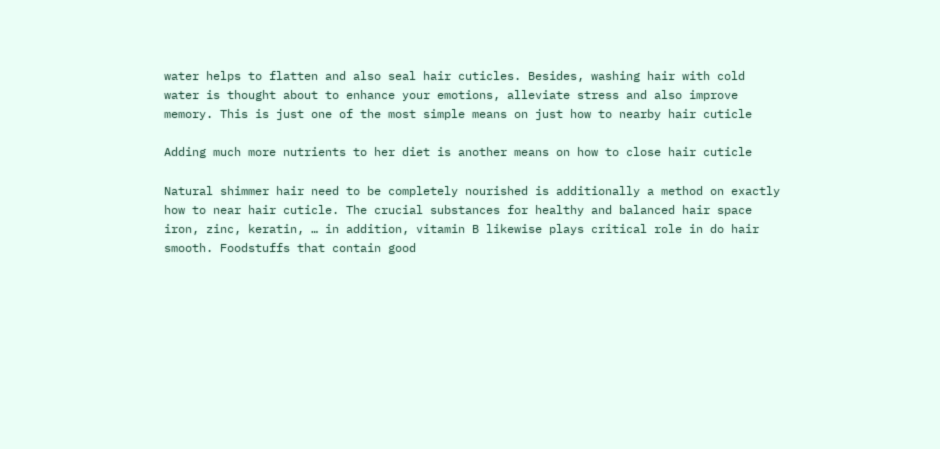water helps to flatten and also seal hair cuticles. Besides, washing hair with cold water is thought about to enhance your emotions, alleviate stress and also improve memory. This is just one of the most simple means on just how to nearby hair cuticle

Adding much more nutrients to her diet is another means on how to close hair cuticle

Natural shimmer hair need to be completely nourished is additionally a method on exactly how to near hair cuticle. The crucial substances for healthy and balanced hair space iron, zinc, keratin, … in addition, vitamin B likewise plays critical role in do hair smooth. Foodstuffs that contain good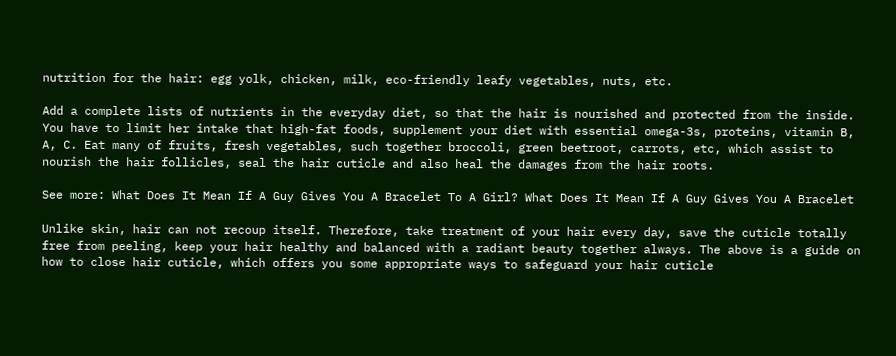nutrition for the hair: egg yolk, chicken, milk, eco-friendly leafy vegetables, nuts, etc.

Add a complete lists of nutrients in the everyday diet, so that the hair is nourished and protected from the inside. You have to limit her intake that high-fat foods, supplement your diet with essential omega-3s, proteins, vitamin B, A, C. Eat many of fruits, fresh vegetables, such together broccoli, green beetroot, carrots, etc, which assist to nourish the hair follicles, seal the hair cuticle and also heal the damages from the hair roots.

See more: What Does It Mean If A Guy Gives You A Bracelet To A Girl? What Does It Mean If A Guy Gives You A Bracelet

Unlike skin, hair can not recoup itself. Therefore, take treatment of your hair every day, save the cuticle totally free from peeling, keep your hair healthy and balanced with a radiant beauty together always. The above is a guide on how to close hair cuticle, which offers you some appropriate ways to safeguard your hair cuticle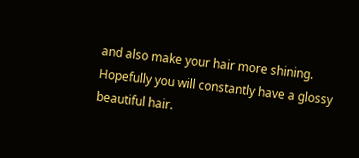and also make your hair more shining. Hopefully you will constantly have a glossy beautiful hair.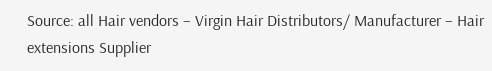Source: all Hair vendors – Virgin Hair Distributors/ Manufacturer – Hair extensions Supplier